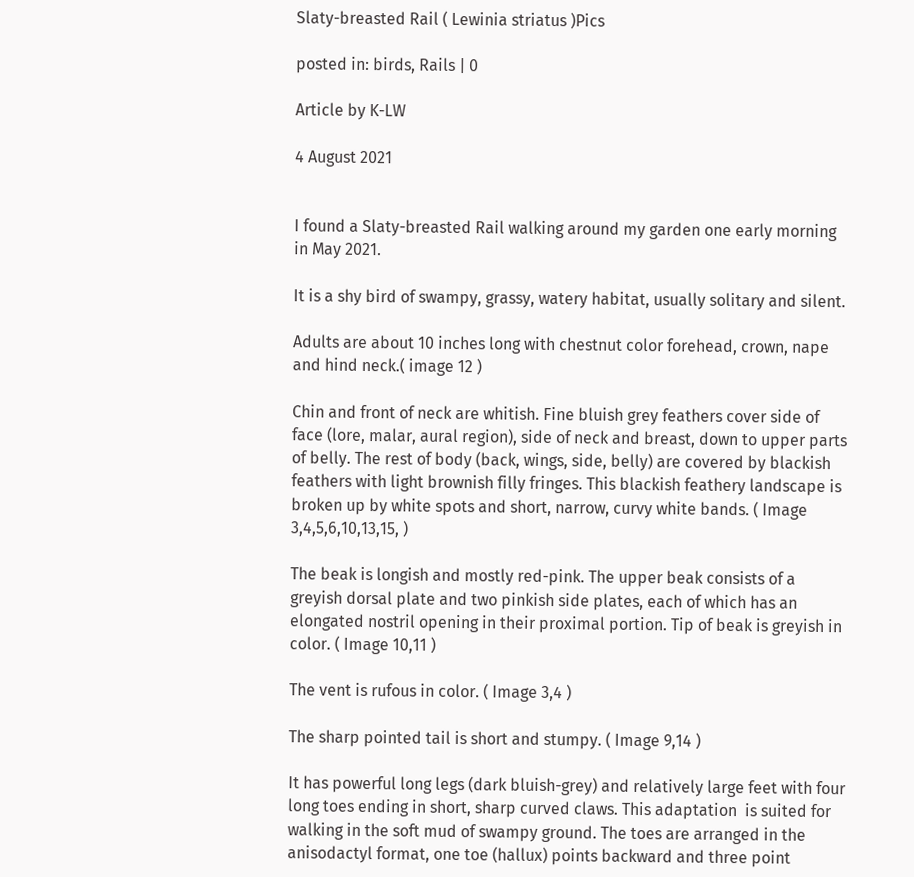Slaty-breasted Rail ( Lewinia striatus )Pics

posted in: birds, Rails | 0

Article by K-LW

4 August 2021


I found a Slaty-breasted Rail walking around my garden one early morning in May 2021.

It is a shy bird of swampy, grassy, watery habitat, usually solitary and silent.

Adults are about 10 inches long with chestnut color forehead, crown, nape and hind neck.( image 12 )

Chin and front of neck are whitish. Fine bluish grey feathers cover side of face (lore, malar, aural region), side of neck and breast, down to upper parts of belly. The rest of body (back, wings, side, belly) are covered by blackish feathers with light brownish filly fringes. This blackish feathery landscape is broken up by white spots and short, narrow, curvy white bands. ( Image 3,4,5,6,10,13,15, )

The beak is longish and mostly red-pink. The upper beak consists of a greyish dorsal plate and two pinkish side plates, each of which has an elongated nostril opening in their proximal portion. Tip of beak is greyish in color. ( Image 10,11 )

The vent is rufous in color. ( Image 3,4 )

The sharp pointed tail is short and stumpy. ( Image 9,14 )

It has powerful long legs (dark bluish-grey) and relatively large feet with four long toes ending in short, sharp curved claws. This adaptation  is suited for walking in the soft mud of swampy ground. The toes are arranged in the anisodactyl format, one toe (hallux) points backward and three point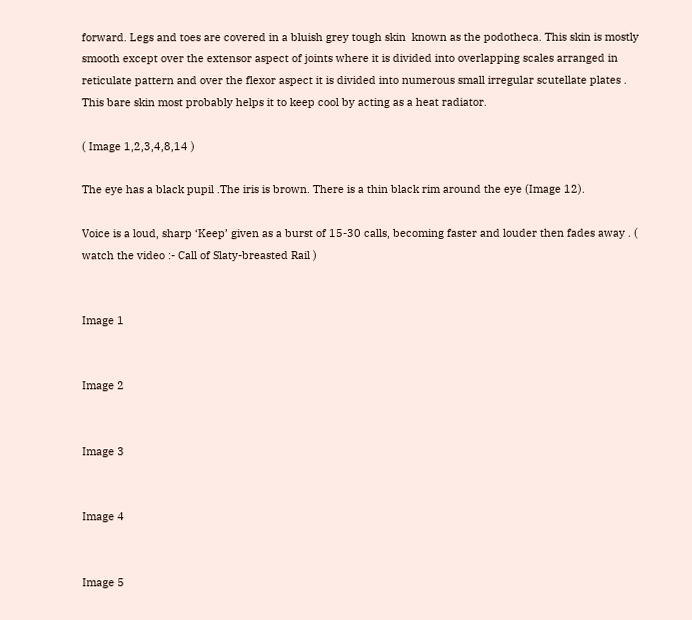forward. Legs and toes are covered in a bluish grey tough skin  known as the podotheca. This skin is mostly smooth except over the extensor aspect of joints where it is divided into overlapping scales arranged in reticulate pattern and over the flexor aspect it is divided into numerous small irregular scutellate plates . This bare skin most probably helps it to keep cool by acting as a heat radiator.

( Image 1,2,3,4,8,14 )

The eye has a black pupil .The iris is brown. There is a thin black rim around the eye (Image 12).

Voice is a loud, sharp ‘Keep’ given as a burst of 15-30 calls, becoming faster and louder then fades away . ( watch the video :- Call of Slaty-breasted Rail )


Image 1


Image 2


Image 3


Image 4


Image 5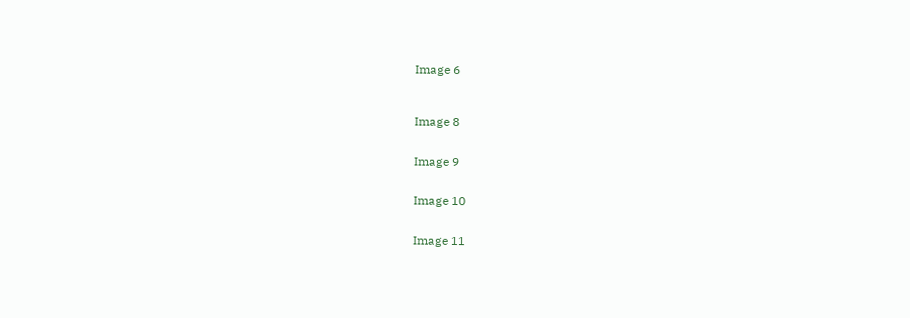Image 6



Image 8


Image 9


Image 10


Image 11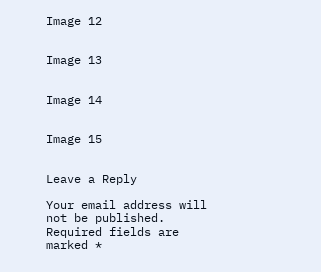Image 12


Image 13


Image 14


Image 15


Leave a Reply

Your email address will not be published. Required fields are marked *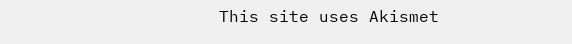This site uses Akismet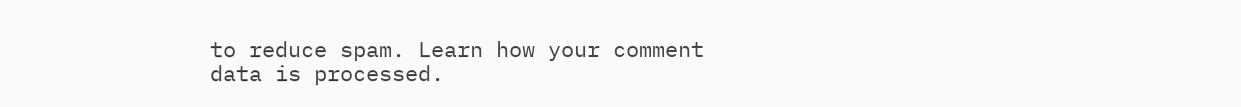to reduce spam. Learn how your comment data is processed.